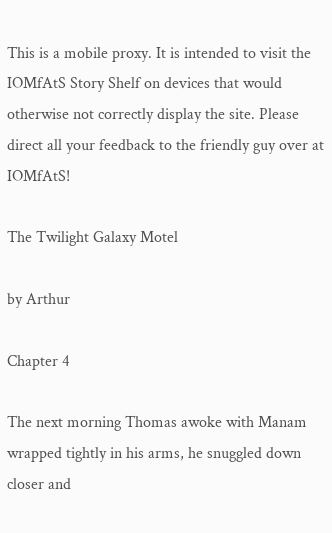This is a mobile proxy. It is intended to visit the IOMfAtS Story Shelf on devices that would otherwise not correctly display the site. Please direct all your feedback to the friendly guy over at IOMfAtS!

The Twilight Galaxy Motel

by Arthur

Chapter 4

The next morning Thomas awoke with Manam wrapped tightly in his arms, he snuggled down closer and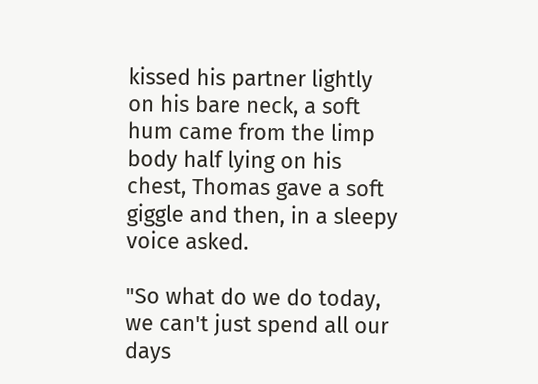kissed his partner lightly on his bare neck, a soft hum came from the limp body half lying on his chest, Thomas gave a soft giggle and then, in a sleepy voice asked.

"So what do we do today, we can't just spend all our days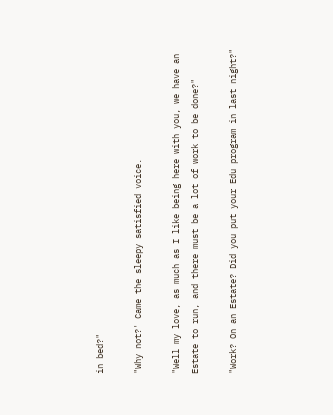in bed?"

"Why not?' Came the sleepy satisfied voice.

"Well my love, as much as I like being here with you, we have an Estate to run, and there must be a lot of work to be done?"

"Work? On an Estate? Did you put your Edu program in last night?"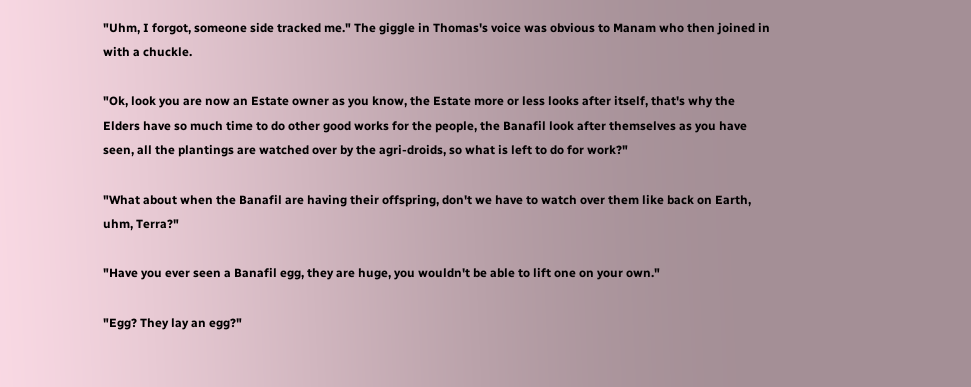"Uhm, I forgot, someone side tracked me." The giggle in Thomas's voice was obvious to Manam who then joined in with a chuckle.

"Ok, look you are now an Estate owner as you know, the Estate more or less looks after itself, that's why the Elders have so much time to do other good works for the people, the Banafil look after themselves as you have seen, all the plantings are watched over by the agri-droids, so what is left to do for work?"

"What about when the Banafil are having their offspring, don't we have to watch over them like back on Earth, uhm, Terra?"

"Have you ever seen a Banafil egg, they are huge, you wouldn't be able to lift one on your own."

"Egg? They lay an egg?"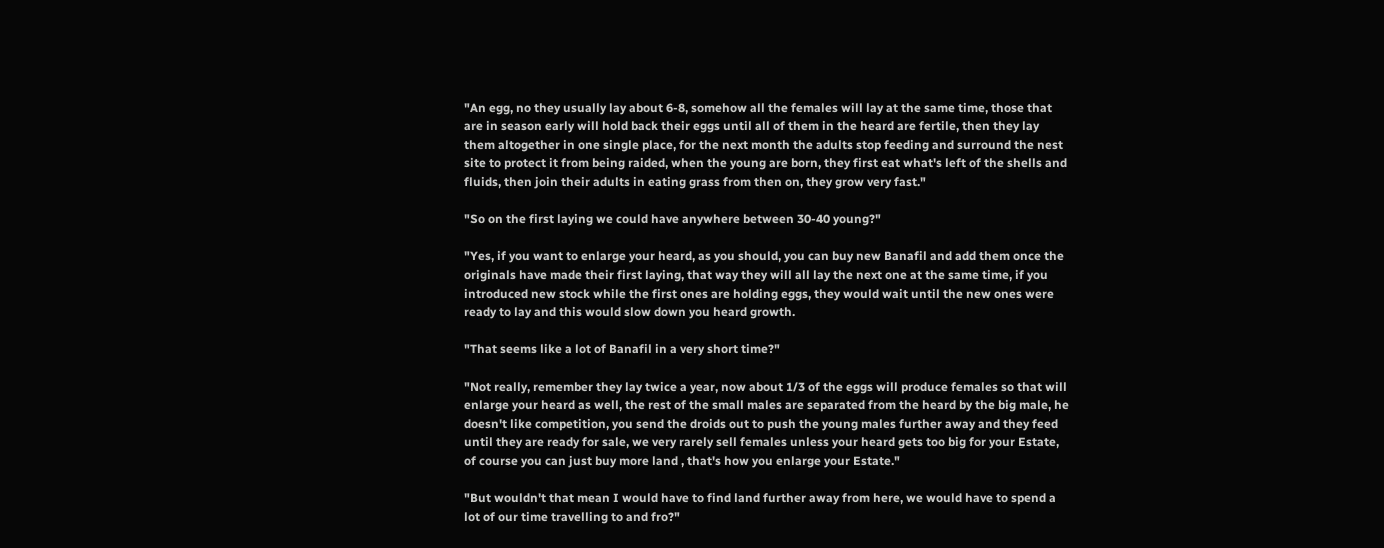"An egg, no they usually lay about 6-8, somehow all the females will lay at the same time, those that are in season early will hold back their eggs until all of them in the heard are fertile, then they lay them altogether in one single place, for the next month the adults stop feeding and surround the nest site to protect it from being raided, when the young are born, they first eat what's left of the shells and fluids, then join their adults in eating grass from then on, they grow very fast."

"So on the first laying we could have anywhere between 30-40 young?"

"Yes, if you want to enlarge your heard, as you should, you can buy new Banafil and add them once the originals have made their first laying, that way they will all lay the next one at the same time, if you introduced new stock while the first ones are holding eggs, they would wait until the new ones were ready to lay and this would slow down you heard growth.

"That seems like a lot of Banafil in a very short time?"

"Not really, remember they lay twice a year, now about 1/3 of the eggs will produce females so that will enlarge your heard as well, the rest of the small males are separated from the heard by the big male, he doesn't like competition, you send the droids out to push the young males further away and they feed until they are ready for sale, we very rarely sell females unless your heard gets too big for your Estate, of course you can just buy more land , that's how you enlarge your Estate."

"But wouldn't that mean I would have to find land further away from here, we would have to spend a lot of our time travelling to and fro?"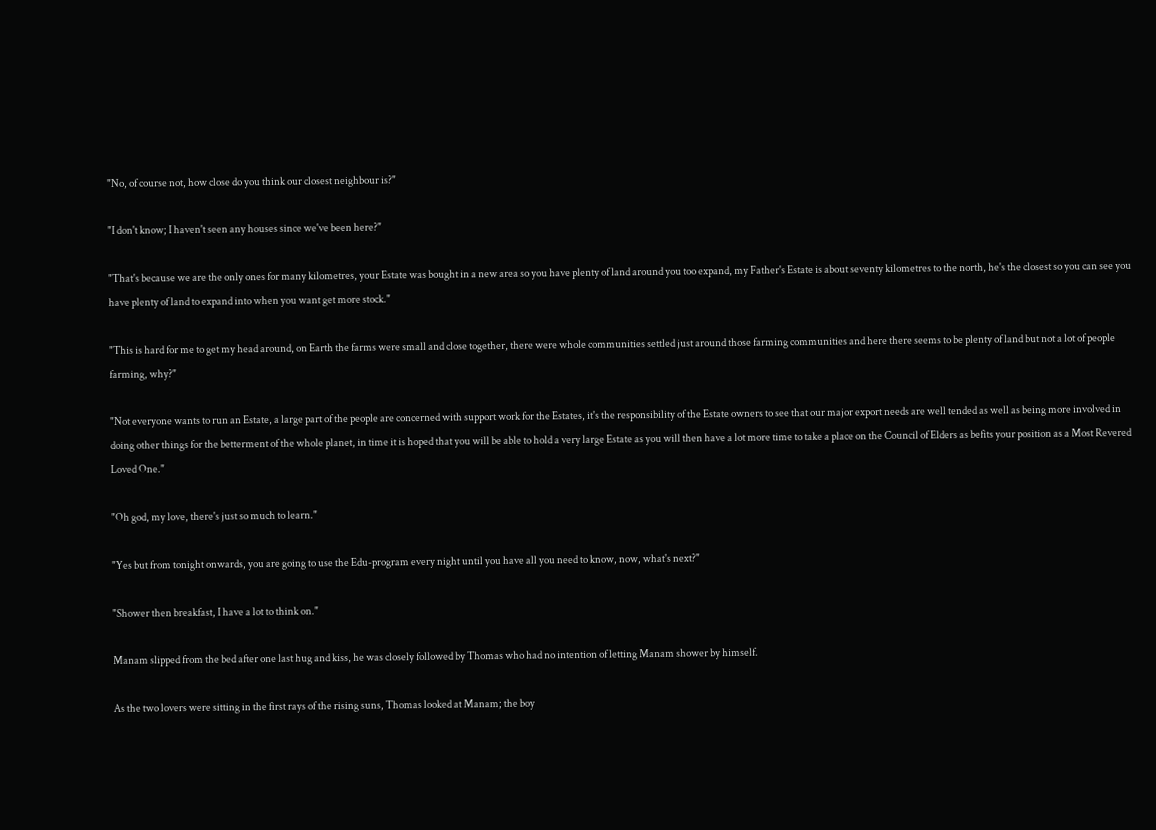"No, of course not, how close do you think our closest neighbour is?"

"I don't know; I haven't seen any houses since we've been here?"

"That's because we are the only ones for many kilometres, your Estate was bought in a new area so you have plenty of land around you too expand, my Father's Estate is about seventy kilometres to the north, he's the closest so you can see you have plenty of land to expand into when you want get more stock."

"This is hard for me to get my head around, on Earth the farms were small and close together, there were whole communities settled just around those farming communities and here there seems to be plenty of land but not a lot of people farming, why?"

"Not everyone wants to run an Estate, a large part of the people are concerned with support work for the Estates, it's the responsibility of the Estate owners to see that our major export needs are well tended as well as being more involved in doing other things for the betterment of the whole planet, in time it is hoped that you will be able to hold a very large Estate as you will then have a lot more time to take a place on the Council of Elders as befits your position as a Most Revered Loved One."

"Oh god, my love, there's just so much to learn."

"Yes but from tonight onwards, you are going to use the Edu-program every night until you have all you need to know, now, what's next?"

"Shower then breakfast, I have a lot to think on."

Manam slipped from the bed after one last hug and kiss, he was closely followed by Thomas who had no intention of letting Manam shower by himself.

As the two lovers were sitting in the first rays of the rising suns, Thomas looked at Manam; the boy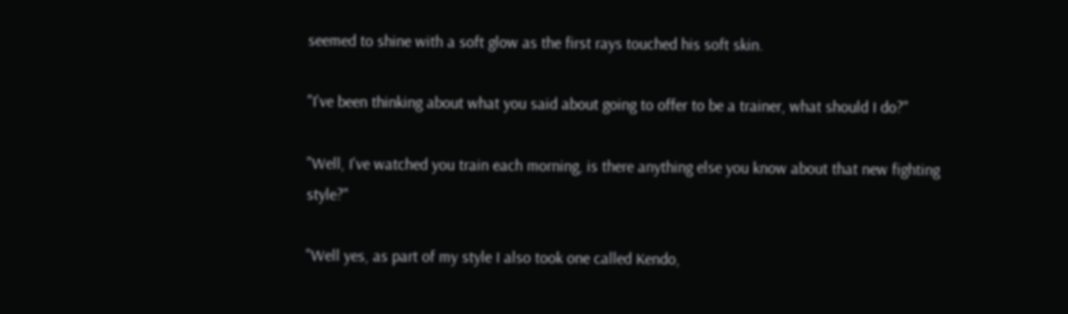seemed to shine with a soft glow as the first rays touched his soft skin.

"I've been thinking about what you said about going to offer to be a trainer, what should I do?"

"Well, I've watched you train each morning, is there anything else you know about that new fighting style?"

"Well yes, as part of my style I also took one called Kendo,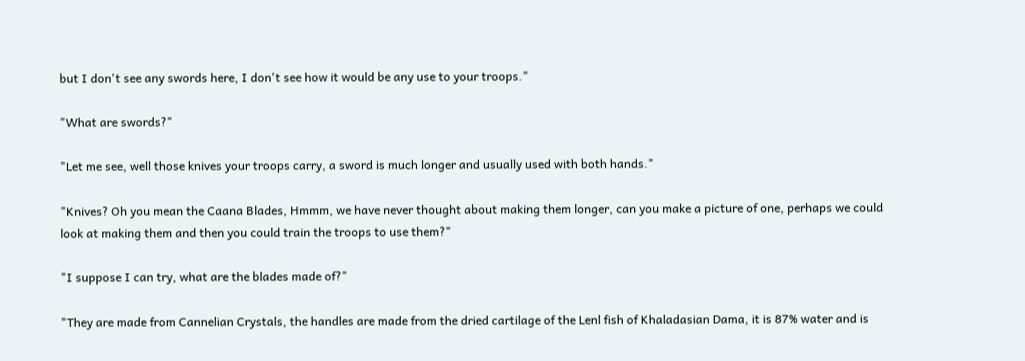but I don't see any swords here, I don't see how it would be any use to your troops."

"What are swords?"

"Let me see, well those knives your troops carry, a sword is much longer and usually used with both hands."

"Knives? Oh you mean the Caana Blades, Hmmm, we have never thought about making them longer, can you make a picture of one, perhaps we could look at making them and then you could train the troops to use them?"

"I suppose I can try, what are the blades made of?"

"They are made from Cannelian Crystals, the handles are made from the dried cartilage of the Lenl fish of Khaladasian Dama, it is 87% water and is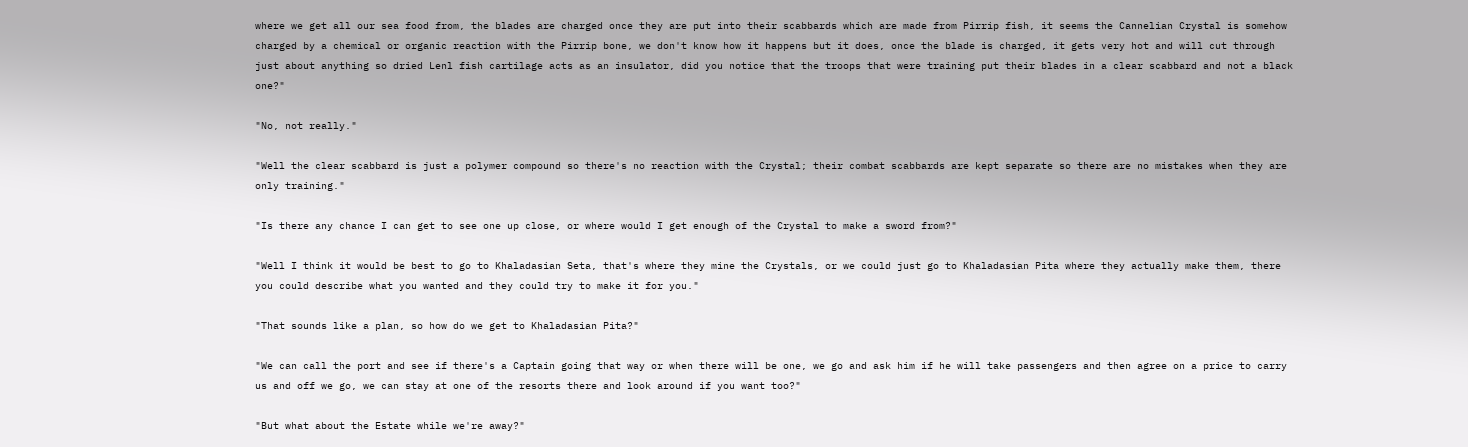where we get all our sea food from, the blades are charged once they are put into their scabbards which are made from Pirrip fish, it seems the Cannelian Crystal is somehow charged by a chemical or organic reaction with the Pirrip bone, we don't know how it happens but it does, once the blade is charged, it gets very hot and will cut through just about anything so dried Lenl fish cartilage acts as an insulator, did you notice that the troops that were training put their blades in a clear scabbard and not a black one?"

"No, not really."

"Well the clear scabbard is just a polymer compound so there's no reaction with the Crystal; their combat scabbards are kept separate so there are no mistakes when they are only training."

"Is there any chance I can get to see one up close, or where would I get enough of the Crystal to make a sword from?"

"Well I think it would be best to go to Khaladasian Seta, that's where they mine the Crystals, or we could just go to Khaladasian Pita where they actually make them, there you could describe what you wanted and they could try to make it for you."

"That sounds like a plan, so how do we get to Khaladasian Pita?"

"We can call the port and see if there's a Captain going that way or when there will be one, we go and ask him if he will take passengers and then agree on a price to carry us and off we go, we can stay at one of the resorts there and look around if you want too?"

"But what about the Estate while we're away?"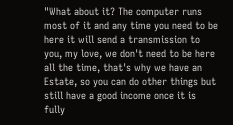"What about it? The computer runs most of it and any time you need to be here it will send a transmission to you, my love, we don't need to be here all the time, that's why we have an Estate, so you can do other things but still have a good income once it is fully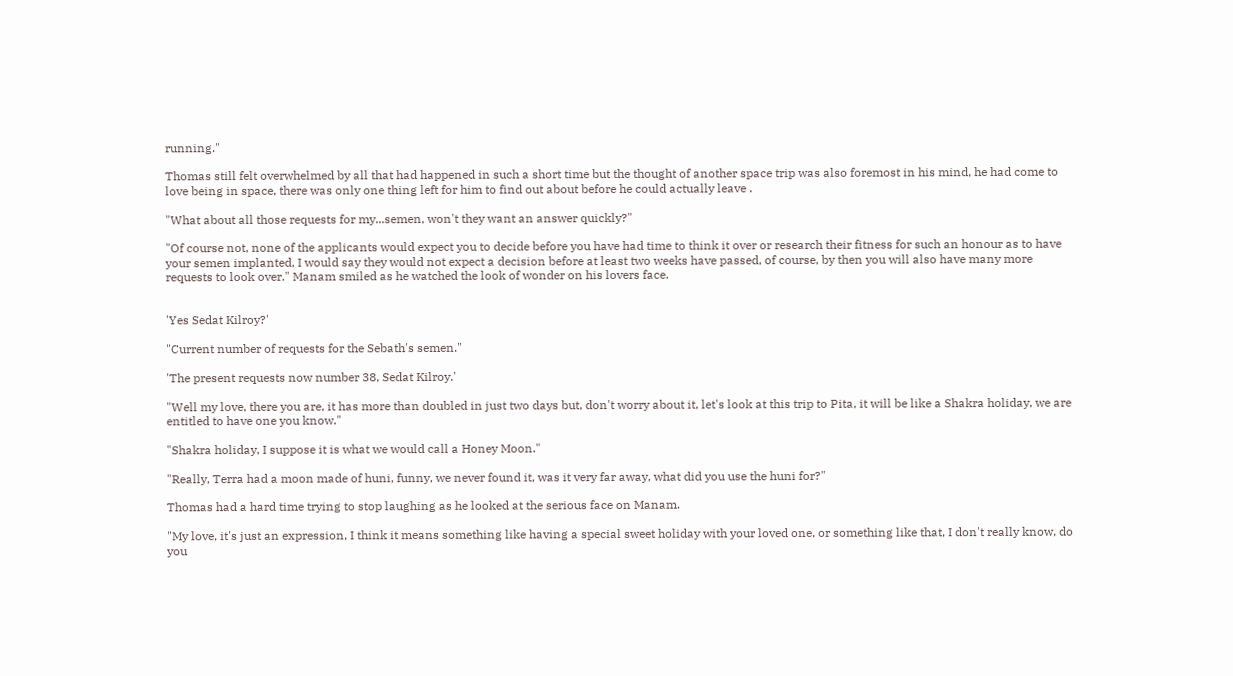running."

Thomas still felt overwhelmed by all that had happened in such a short time but the thought of another space trip was also foremost in his mind, he had come to love being in space, there was only one thing left for him to find out about before he could actually leave .

"What about all those requests for my...semen, won't they want an answer quickly?"

"Of course not, none of the applicants would expect you to decide before you have had time to think it over or research their fitness for such an honour as to have your semen implanted, I would say they would not expect a decision before at least two weeks have passed, of course, by then you will also have many more requests to look over." Manam smiled as he watched the look of wonder on his lovers face.


'Yes Sedat Kilroy?'

"Current number of requests for the Sebath's semen."

'The present requests now number 38, Sedat Kilroy.'

"Well my love, there you are, it has more than doubled in just two days but, don't worry about it, let's look at this trip to Pita, it will be like a Shakra holiday, we are entitled to have one you know."

"Shakra holiday, I suppose it is what we would call a Honey Moon."

"Really, Terra had a moon made of huni, funny, we never found it, was it very far away, what did you use the huni for?"

Thomas had a hard time trying to stop laughing as he looked at the serious face on Manam.

"My love, it's just an expression, I think it means something like having a special sweet holiday with your loved one, or something like that, I don't really know, do you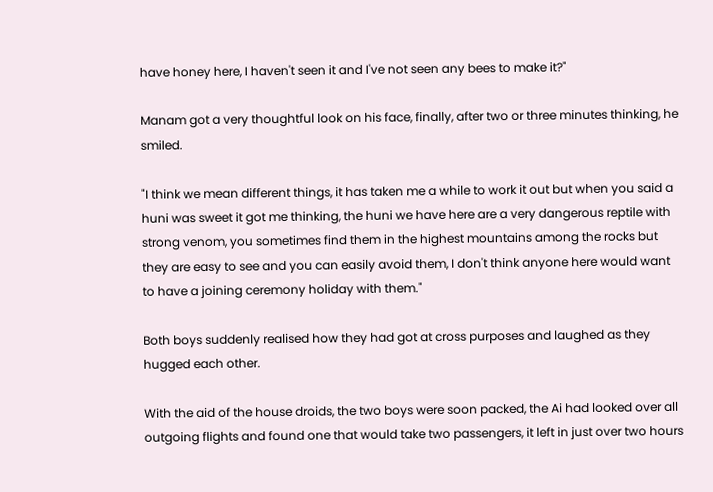have honey here, I haven't seen it and I've not seen any bees to make it?"

Manam got a very thoughtful look on his face, finally, after two or three minutes thinking, he smiled.

"I think we mean different things, it has taken me a while to work it out but when you said a huni was sweet it got me thinking, the huni we have here are a very dangerous reptile with strong venom, you sometimes find them in the highest mountains among the rocks but they are easy to see and you can easily avoid them, I don't think anyone here would want to have a joining ceremony holiday with them."

Both boys suddenly realised how they had got at cross purposes and laughed as they hugged each other.

With the aid of the house droids, the two boys were soon packed, the Ai had looked over all outgoing flights and found one that would take two passengers, it left in just over two hours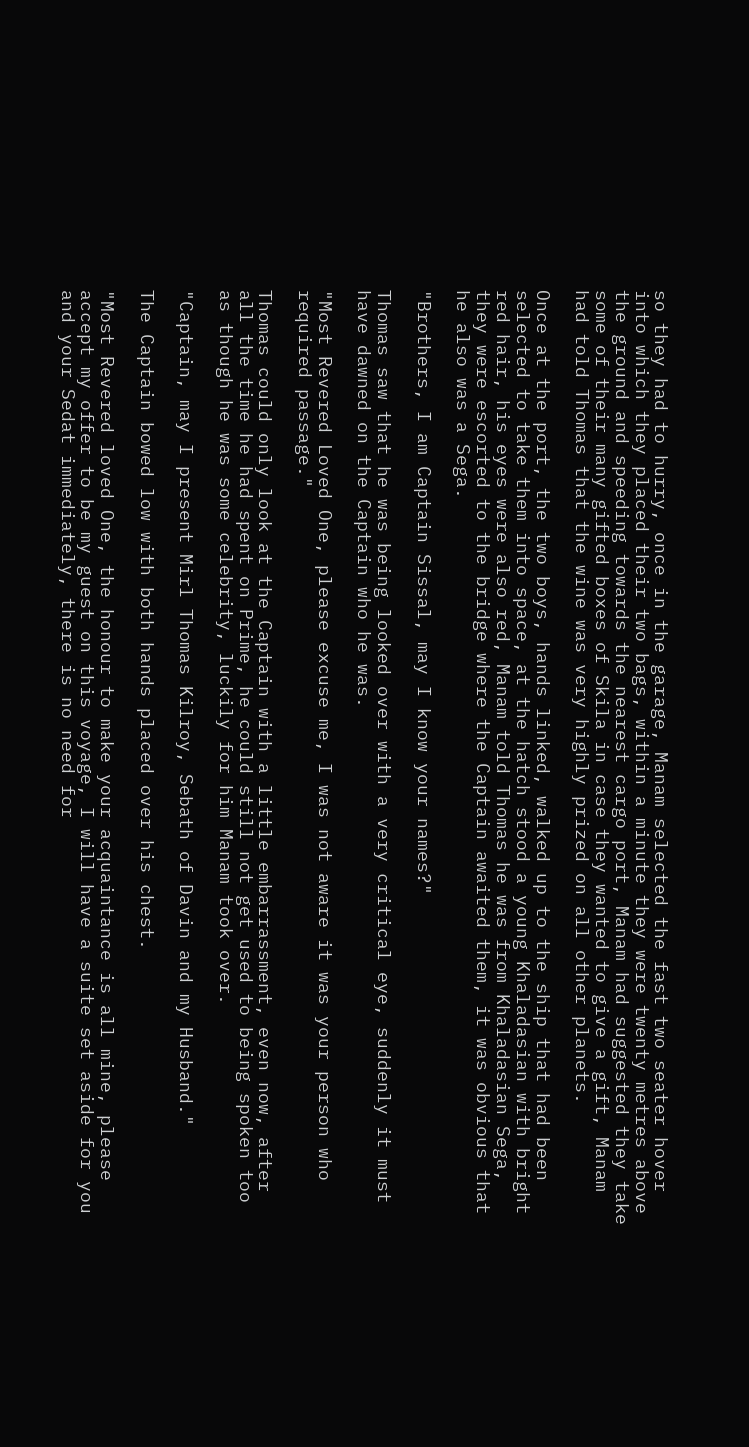so they had to hurry, once in the garage, Manam selected the fast two seater hover into which they placed their two bags, within a minute they were twenty metres above the ground and speeding towards the nearest cargo port, Manam had suggested they take some of their many gifted boxes of Skila in case they wanted to give a gift, Manam had told Thomas that the wine was very highly prized on all other planets.

Once at the port, the two boys, hands linked, walked up to the ship that had been selected to take them into space, at the hatch stood a young Khaladasian with bright red hair, his eyes were also red, Manam told Thomas he was from Khaladasian Sega, they were escorted to the bridge where the Captain awaited them, it was obvious that he also was a Sega.

"Brothers, I am Captain Sissal, may I know your names?"

Thomas saw that he was being looked over with a very critical eye, suddenly it must have dawned on the Captain who he was.

"Most Revered Loved One, please excuse me, I was not aware it was your person who required passage."

Thomas could only look at the Captain with a little embarrassment, even now, after all the time he had spent on Prime, he could still not get used to being spoken too as though he was some celebrity, luckily for him Manam took over.

"Captain, may I present Mirl Thomas Kilroy, Sebath of Davin and my Husband."

The Captain bowed low with both hands placed over his chest.

"Most Revered loved One, the honour to make your acquaintance is all mine, please accept my offer to be my guest on this voyage, I will have a suite set aside for you and your Sedat immediately, there is no need for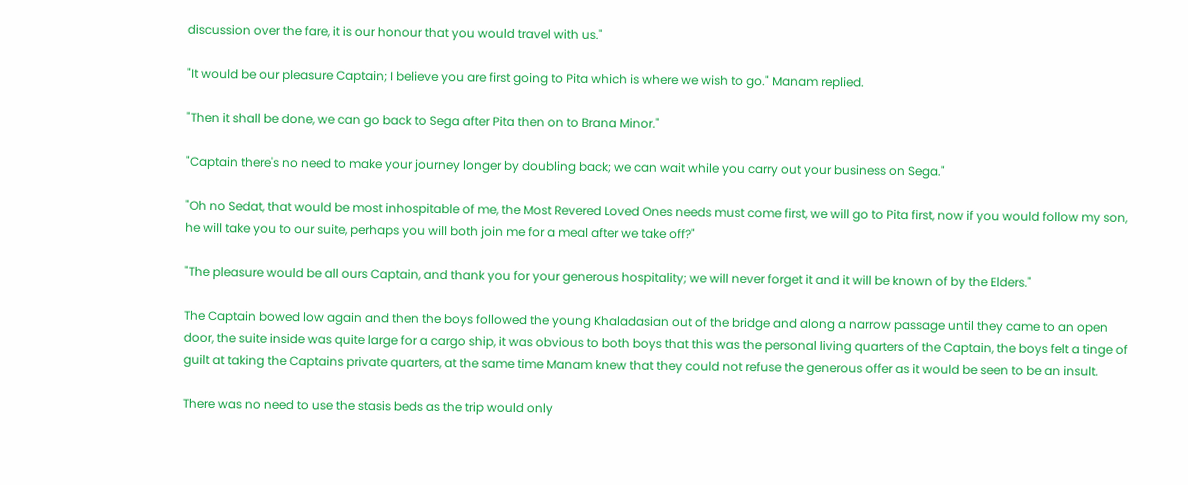discussion over the fare, it is our honour that you would travel with us."

"It would be our pleasure Captain; I believe you are first going to Pita which is where we wish to go." Manam replied.

"Then it shall be done, we can go back to Sega after Pita then on to Brana Minor."

"Captain there's no need to make your journey longer by doubling back; we can wait while you carry out your business on Sega."

"Oh no Sedat, that would be most inhospitable of me, the Most Revered Loved Ones needs must come first, we will go to Pita first, now if you would follow my son, he will take you to our suite, perhaps you will both join me for a meal after we take off?"

"The pleasure would be all ours Captain, and thank you for your generous hospitality; we will never forget it and it will be known of by the Elders."

The Captain bowed low again and then the boys followed the young Khaladasian out of the bridge and along a narrow passage until they came to an open door, the suite inside was quite large for a cargo ship, it was obvious to both boys that this was the personal living quarters of the Captain, the boys felt a tinge of guilt at taking the Captains private quarters, at the same time Manam knew that they could not refuse the generous offer as it would be seen to be an insult.

There was no need to use the stasis beds as the trip would only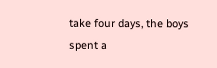take four days, the boys spent a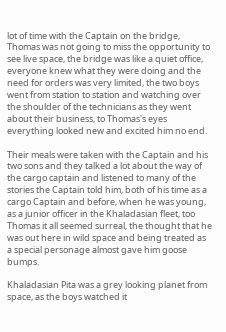lot of time with the Captain on the bridge, Thomas was not going to miss the opportunity to see live space, the bridge was like a quiet office, everyone knew what they were doing and the need for orders was very limited, the two boys went from station to station and watching over the shoulder of the technicians as they went about their business, to Thomas's eyes everything looked new and excited him no end.

Their meals were taken with the Captain and his two sons and they talked a lot about the way of the cargo captain and listened to many of the stories the Captain told him, both of his time as a cargo Captain and before, when he was young, as a junior officer in the Khaladasian fleet, too Thomas it all seemed surreal, the thought that he was out here in wild space and being treated as a special personage almost gave him goose bumps.

Khaladasian Pita was a grey looking planet from space, as the boys watched it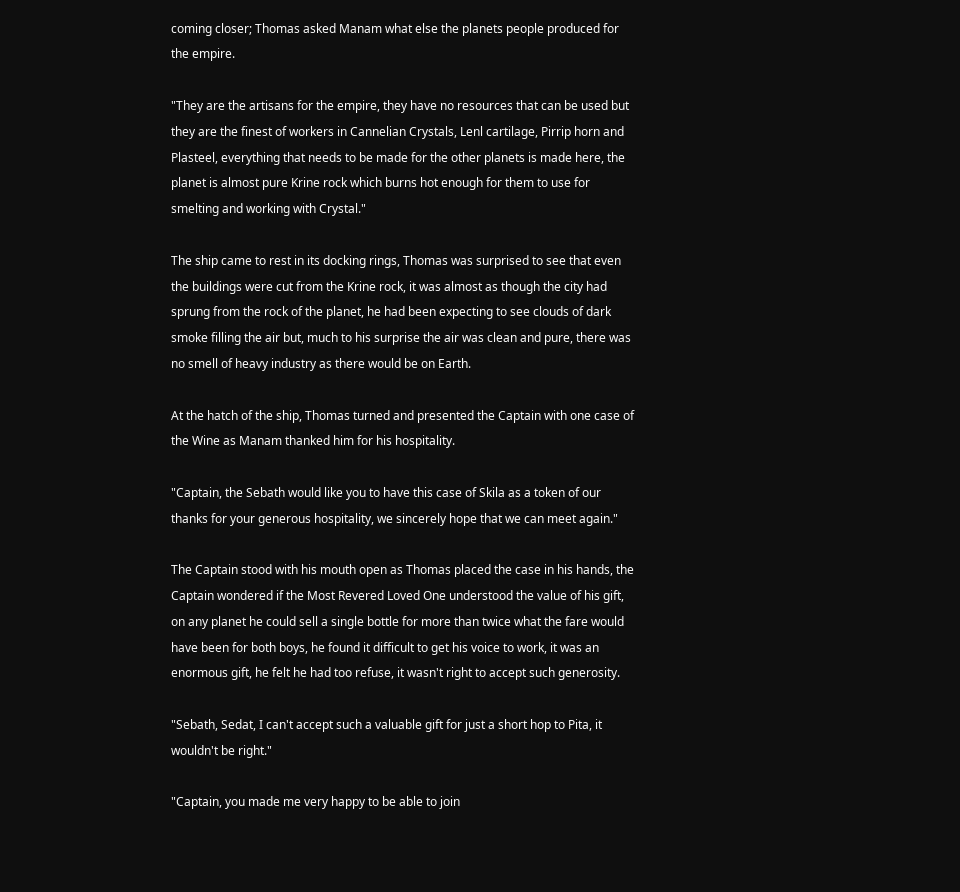coming closer; Thomas asked Manam what else the planets people produced for the empire.

"They are the artisans for the empire, they have no resources that can be used but they are the finest of workers in Cannelian Crystals, Lenl cartilage, Pirrip horn and Plasteel, everything that needs to be made for the other planets is made here, the planet is almost pure Krine rock which burns hot enough for them to use for smelting and working with Crystal."

The ship came to rest in its docking rings, Thomas was surprised to see that even the buildings were cut from the Krine rock, it was almost as though the city had sprung from the rock of the planet, he had been expecting to see clouds of dark smoke filling the air but, much to his surprise the air was clean and pure, there was no smell of heavy industry as there would be on Earth.

At the hatch of the ship, Thomas turned and presented the Captain with one case of the Wine as Manam thanked him for his hospitality.

"Captain, the Sebath would like you to have this case of Skila as a token of our thanks for your generous hospitality, we sincerely hope that we can meet again."

The Captain stood with his mouth open as Thomas placed the case in his hands, the Captain wondered if the Most Revered Loved One understood the value of his gift, on any planet he could sell a single bottle for more than twice what the fare would have been for both boys, he found it difficult to get his voice to work, it was an enormous gift, he felt he had too refuse, it wasn't right to accept such generosity.

"Sebath, Sedat, I can't accept such a valuable gift for just a short hop to Pita, it wouldn't be right."

"Captain, you made me very happy to be able to join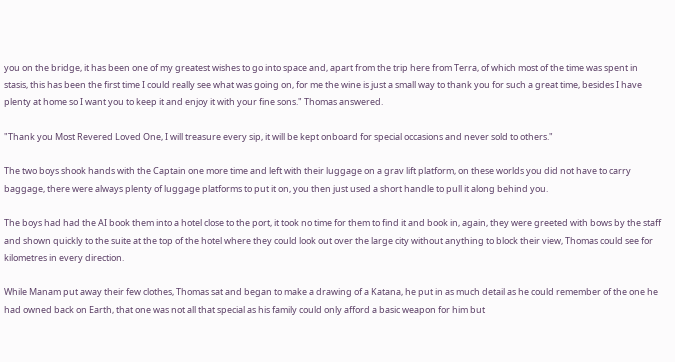you on the bridge, it has been one of my greatest wishes to go into space and, apart from the trip here from Terra, of which most of the time was spent in stasis, this has been the first time I could really see what was going on, for me the wine is just a small way to thank you for such a great time, besides I have plenty at home so I want you to keep it and enjoy it with your fine sons." Thomas answered.

"Thank you Most Revered Loved One, I will treasure every sip, it will be kept onboard for special occasions and never sold to others."

The two boys shook hands with the Captain one more time and left with their luggage on a grav lift platform, on these worlds you did not have to carry baggage, there were always plenty of luggage platforms to put it on, you then just used a short handle to pull it along behind you.

The boys had had the AI book them into a hotel close to the port, it took no time for them to find it and book in, again, they were greeted with bows by the staff and shown quickly to the suite at the top of the hotel where they could look out over the large city without anything to block their view, Thomas could see for kilometres in every direction.

While Manam put away their few clothes, Thomas sat and began to make a drawing of a Katana, he put in as much detail as he could remember of the one he had owned back on Earth, that one was not all that special as his family could only afford a basic weapon for him but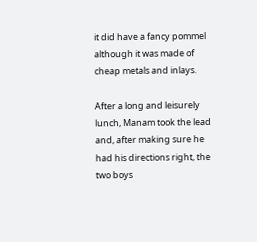it did have a fancy pommel although it was made of cheap metals and inlays.

After a long and leisurely lunch, Manam took the lead and, after making sure he had his directions right, the two boys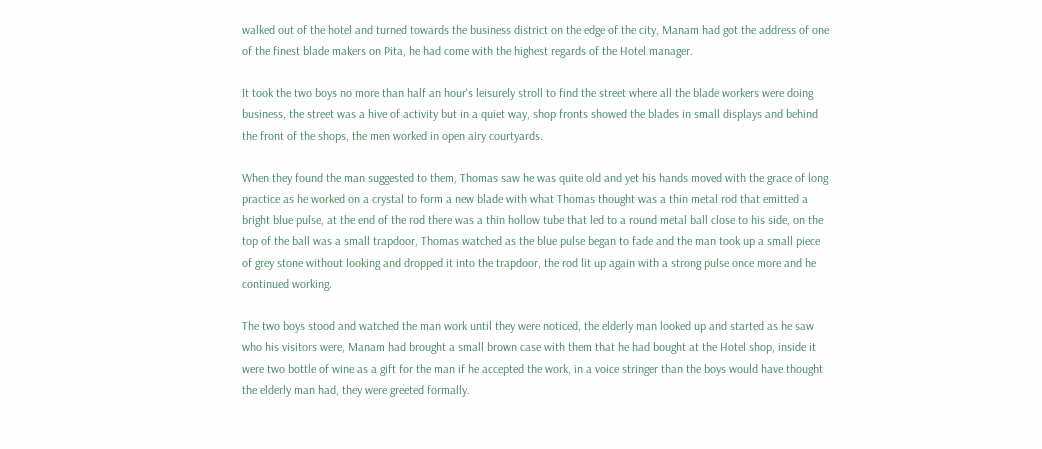walked out of the hotel and turned towards the business district on the edge of the city, Manam had got the address of one of the finest blade makers on Pita, he had come with the highest regards of the Hotel manager.

It took the two boys no more than half an hour's leisurely stroll to find the street where all the blade workers were doing business, the street was a hive of activity but in a quiet way, shop fronts showed the blades in small displays and behind the front of the shops, the men worked in open airy courtyards.

When they found the man suggested to them, Thomas saw he was quite old and yet his hands moved with the grace of long practice as he worked on a crystal to form a new blade with what Thomas thought was a thin metal rod that emitted a bright blue pulse, at the end of the rod there was a thin hollow tube that led to a round metal ball close to his side, on the top of the ball was a small trapdoor, Thomas watched as the blue pulse began to fade and the man took up a small piece of grey stone without looking and dropped it into the trapdoor, the rod lit up again with a strong pulse once more and he continued working.

The two boys stood and watched the man work until they were noticed, the elderly man looked up and started as he saw who his visitors were, Manam had brought a small brown case with them that he had bought at the Hotel shop, inside it were two bottle of wine as a gift for the man if he accepted the work, in a voice stringer than the boys would have thought the elderly man had, they were greeted formally.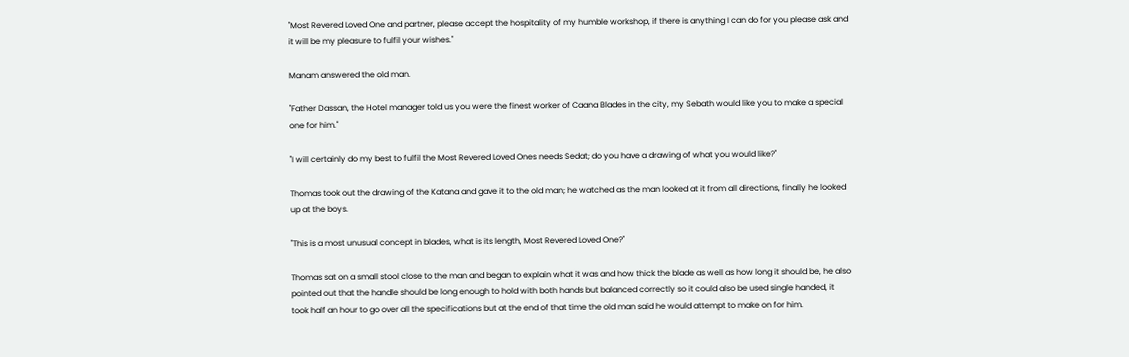"Most Revered Loved One and partner, please accept the hospitality of my humble workshop, if there is anything I can do for you please ask and it will be my pleasure to fulfil your wishes."

Manam answered the old man.

"Father Dassan, the Hotel manager told us you were the finest worker of Caana Blades in the city, my Sebath would like you to make a special one for him."

"I will certainly do my best to fulfil the Most Revered Loved Ones needs Sedat; do you have a drawing of what you would like?"

Thomas took out the drawing of the Katana and gave it to the old man; he watched as the man looked at it from all directions, finally he looked up at the boys.

"This is a most unusual concept in blades, what is its length, Most Revered Loved One?"

Thomas sat on a small stool close to the man and began to explain what it was and how thick the blade as well as how long it should be, he also pointed out that the handle should be long enough to hold with both hands but balanced correctly so it could also be used single handed, it took half an hour to go over all the specifications but at the end of that time the old man said he would attempt to make on for him.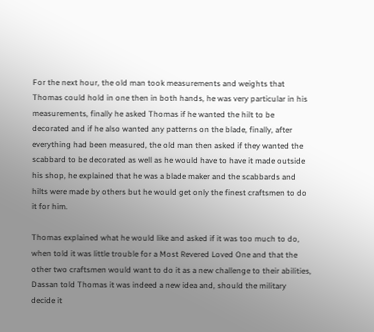For the next hour, the old man took measurements and weights that Thomas could hold in one then in both hands, he was very particular in his measurements, finally he asked Thomas if he wanted the hilt to be decorated and if he also wanted any patterns on the blade, finally, after everything had been measured, the old man then asked if they wanted the scabbard to be decorated as well as he would have to have it made outside his shop, he explained that he was a blade maker and the scabbards and hilts were made by others but he would get only the finest craftsmen to do it for him.

Thomas explained what he would like and asked if it was too much to do, when told it was little trouble for a Most Revered Loved One and that the other two craftsmen would want to do it as a new challenge to their abilities, Dassan told Thomas it was indeed a new idea and, should the military decide it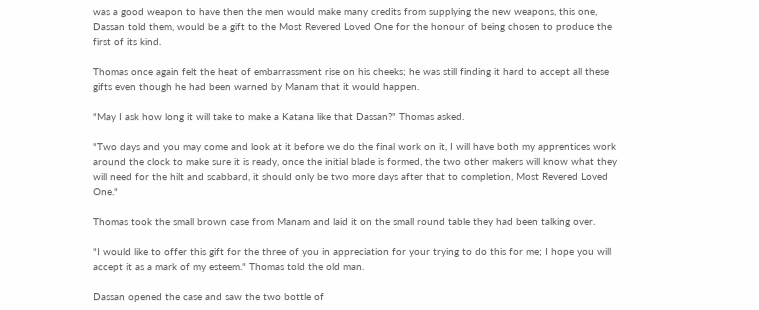was a good weapon to have then the men would make many credits from supplying the new weapons, this one, Dassan told them, would be a gift to the Most Revered Loved One for the honour of being chosen to produce the first of its kind.

Thomas once again felt the heat of embarrassment rise on his cheeks; he was still finding it hard to accept all these gifts even though he had been warned by Manam that it would happen.

"May I ask how long it will take to make a Katana like that Dassan?" Thomas asked.

"Two days and you may come and look at it before we do the final work on it, I will have both my apprentices work around the clock to make sure it is ready, once the initial blade is formed, the two other makers will know what they will need for the hilt and scabbard, it should only be two more days after that to completion, Most Revered Loved One."

Thomas took the small brown case from Manam and laid it on the small round table they had been talking over.

"I would like to offer this gift for the three of you in appreciation for your trying to do this for me; I hope you will accept it as a mark of my esteem." Thomas told the old man.

Dassan opened the case and saw the two bottle of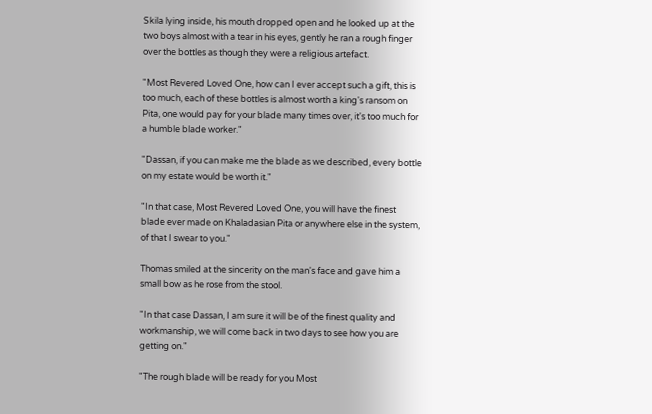Skila lying inside, his mouth dropped open and he looked up at the two boys almost with a tear in his eyes, gently he ran a rough finger over the bottles as though they were a religious artefact.

"Most Revered Loved One, how can I ever accept such a gift, this is too much, each of these bottles is almost worth a king's ransom on Pita, one would pay for your blade many times over, it's too much for a humble blade worker."

"Dassan, if you can make me the blade as we described, every bottle on my estate would be worth it."

"In that case, Most Revered Loved One, you will have the finest blade ever made on Khaladasian Pita or anywhere else in the system, of that I swear to you."

Thomas smiled at the sincerity on the man's face and gave him a small bow as he rose from the stool.

"In that case Dassan, I am sure it will be of the finest quality and workmanship, we will come back in two days to see how you are getting on."

"The rough blade will be ready for you Most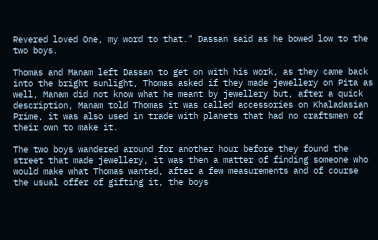Revered loved One, my word to that." Dassan said as he bowed low to the two boys.

Thomas and Manam left Dassan to get on with his work, as they came back into the bright sunlight, Thomas asked if they made jewellery on Pita as well, Manam did not know what he meant by jewellery but, after a quick description, Manam told Thomas it was called accessories on Khaladasian Prime, it was also used in trade with planets that had no craftsmen of their own to make it.

The two boys wandered around for another hour before they found the street that made jewellery, it was then a matter of finding someone who would make what Thomas wanted, after a few measurements and of course the usual offer of gifting it, the boys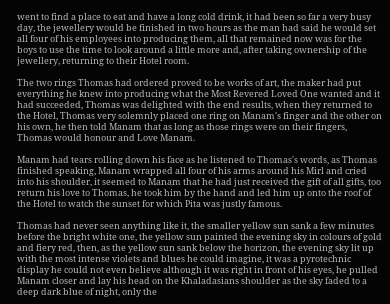went to find a place to eat and have a long cold drink, it had been so far a very busy day, the jewellery would be finished in two hours as the man had said he would set all four of his employees into producing them, all that remained now was for the boys to use the time to look around a little more and, after taking ownership of the jewellery, returning to their Hotel room.

The two rings Thomas had ordered proved to be works of art, the maker had put everything he knew into producing what the Most Revered Loved One wanted and it had succeeded, Thomas was delighted with the end results, when they returned to the Hotel, Thomas very solemnly placed one ring on Manam's finger and the other on his own, he then told Manam that as long as those rings were on their fingers, Thomas would honour and Love Manam.

Manam had tears rolling down his face as he listened to Thomas's words, as Thomas finished speaking, Manam wrapped all four of his arms around his Mirl and cried into his shoulder, it seemed to Manam that he had just received the gift of all gifts, too return his love to Thomas, he took him by the hand and led him up onto the roof of the Hotel to watch the sunset for which Pita was justly famous.

Thomas had never seen anything like it, the smaller yellow sun sank a few minutes before the bright white one, the yellow sun painted the evening sky in colours of gold and fiery red, then, as the yellow sun sank below the horizon, the evening sky lit up with the most intense violets and blues he could imagine, it was a pyrotechnic display he could not even believe although it was right in front of his eyes, he pulled Manam closer and lay his head on the Khaladasians shoulder as the sky faded to a deep dark blue of night, only the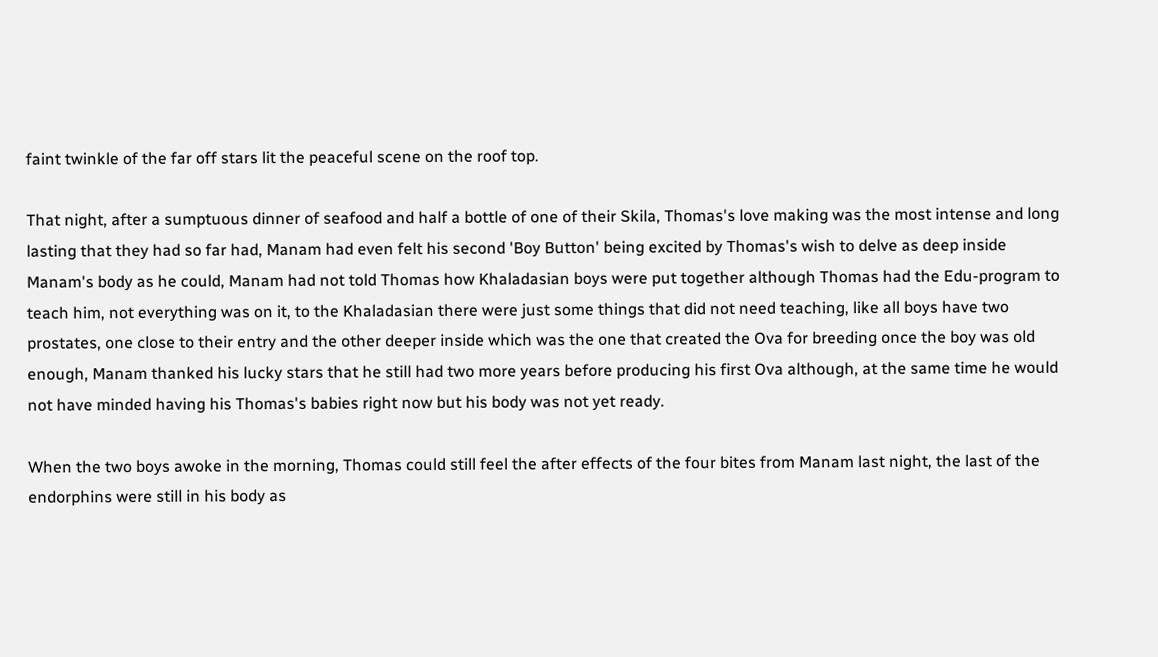faint twinkle of the far off stars lit the peaceful scene on the roof top.

That night, after a sumptuous dinner of seafood and half a bottle of one of their Skila, Thomas's love making was the most intense and long lasting that they had so far had, Manam had even felt his second 'Boy Button' being excited by Thomas's wish to delve as deep inside Manam's body as he could, Manam had not told Thomas how Khaladasian boys were put together although Thomas had the Edu-program to teach him, not everything was on it, to the Khaladasian there were just some things that did not need teaching, like all boys have two prostates, one close to their entry and the other deeper inside which was the one that created the Ova for breeding once the boy was old enough, Manam thanked his lucky stars that he still had two more years before producing his first Ova although, at the same time he would not have minded having his Thomas's babies right now but his body was not yet ready.

When the two boys awoke in the morning, Thomas could still feel the after effects of the four bites from Manam last night, the last of the endorphins were still in his body as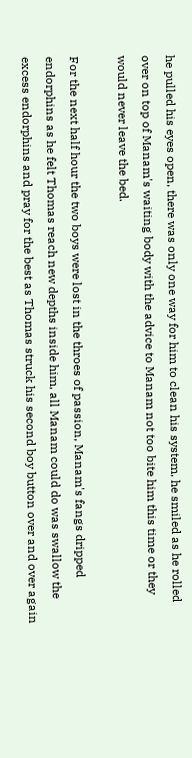he pulled his eyes open, there was only one way for him to clean his system, he smiled as he rolled over on top of Manam's waiting body with the advice to Manam not too bite him this time or they would never leave the bed.

For the next half hour the two boys were lost in the throes of passion, Manam's fangs dripped endorphins as he felt Thomas reach new depths inside him, all Manam could do was swallow the excess endorphins and pray for the best as Thomas struck his second boy button over and over again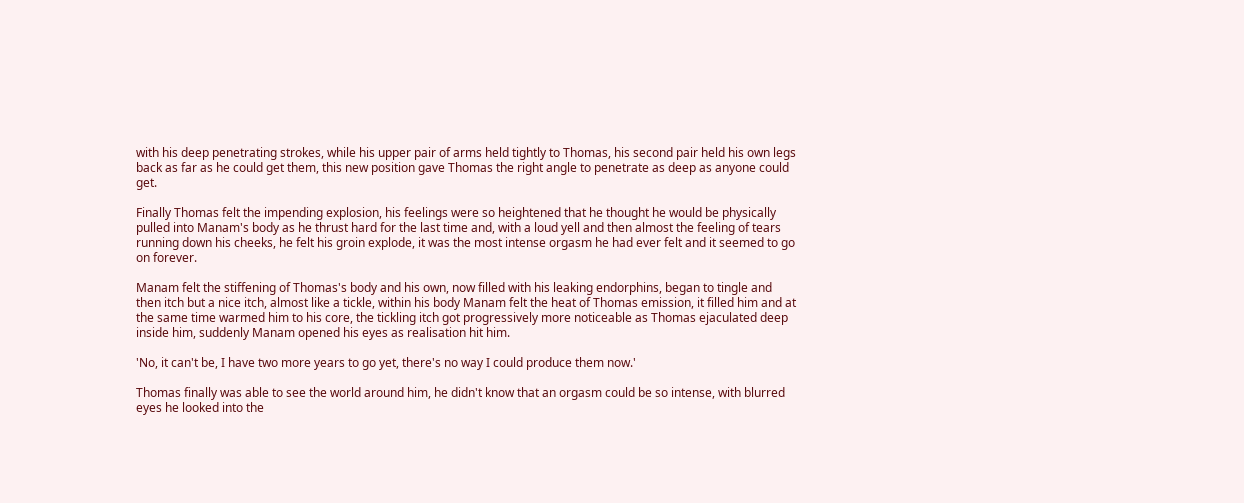with his deep penetrating strokes, while his upper pair of arms held tightly to Thomas, his second pair held his own legs back as far as he could get them, this new position gave Thomas the right angle to penetrate as deep as anyone could get.

Finally Thomas felt the impending explosion, his feelings were so heightened that he thought he would be physically pulled into Manam's body as he thrust hard for the last time and, with a loud yell and then almost the feeling of tears running down his cheeks, he felt his groin explode, it was the most intense orgasm he had ever felt and it seemed to go on forever.

Manam felt the stiffening of Thomas's body and his own, now filled with his leaking endorphins, began to tingle and then itch but a nice itch, almost like a tickle, within his body Manam felt the heat of Thomas emission, it filled him and at the same time warmed him to his core, the tickling itch got progressively more noticeable as Thomas ejaculated deep inside him, suddenly Manam opened his eyes as realisation hit him.

'No, it can't be, I have two more years to go yet, there's no way I could produce them now.'

Thomas finally was able to see the world around him, he didn't know that an orgasm could be so intense, with blurred eyes he looked into the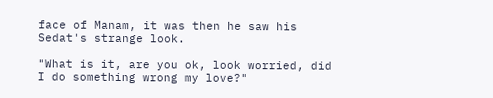face of Manam, it was then he saw his Sedat's strange look.

"What is it, are you ok, look worried, did I do something wrong my love?"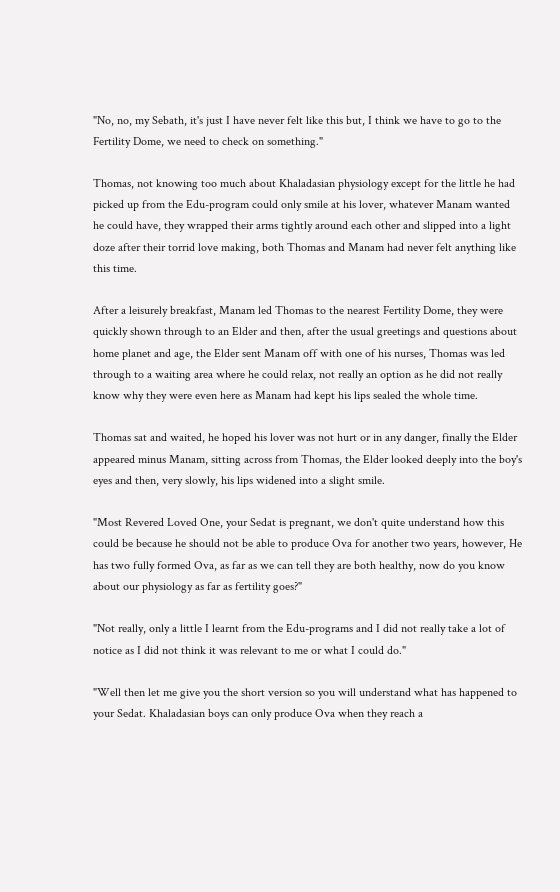"No, no, my Sebath, it's just I have never felt like this but, I think we have to go to the Fertility Dome, we need to check on something."

Thomas, not knowing too much about Khaladasian physiology except for the little he had picked up from the Edu-program could only smile at his lover, whatever Manam wanted he could have, they wrapped their arms tightly around each other and slipped into a light doze after their torrid love making, both Thomas and Manam had never felt anything like this time.

After a leisurely breakfast, Manam led Thomas to the nearest Fertility Dome, they were quickly shown through to an Elder and then, after the usual greetings and questions about home planet and age, the Elder sent Manam off with one of his nurses, Thomas was led through to a waiting area where he could relax, not really an option as he did not really know why they were even here as Manam had kept his lips sealed the whole time.

Thomas sat and waited, he hoped his lover was not hurt or in any danger, finally the Elder appeared minus Manam, sitting across from Thomas, the Elder looked deeply into the boy's eyes and then, very slowly, his lips widened into a slight smile.

"Most Revered Loved One, your Sedat is pregnant, we don't quite understand how this could be because he should not be able to produce Ova for another two years, however, He has two fully formed Ova, as far as we can tell they are both healthy, now do you know about our physiology as far as fertility goes?"

"Not really, only a little I learnt from the Edu-programs and I did not really take a lot of notice as I did not think it was relevant to me or what I could do."

"Well then let me give you the short version so you will understand what has happened to your Sedat. Khaladasian boys can only produce Ova when they reach a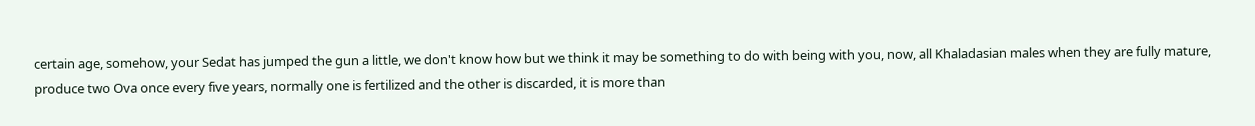certain age, somehow, your Sedat has jumped the gun a little, we don't know how but we think it may be something to do with being with you, now, all Khaladasian males when they are fully mature, produce two Ova once every five years, normally one is fertilized and the other is discarded, it is more than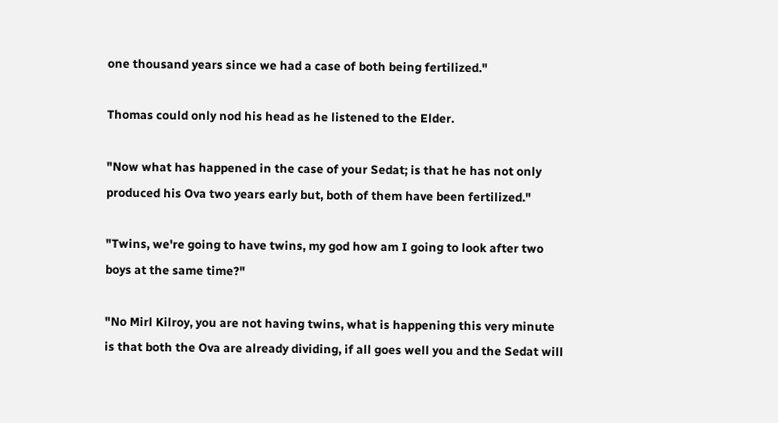one thousand years since we had a case of both being fertilized."

Thomas could only nod his head as he listened to the Elder.

"Now what has happened in the case of your Sedat; is that he has not only produced his Ova two years early but, both of them have been fertilized."

"Twins, we're going to have twins, my god how am I going to look after two boys at the same time?"

"No Mirl Kilroy, you are not having twins, what is happening this very minute is that both the Ova are already dividing, if all goes well you and the Sedat will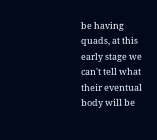be having quads, at this early stage we can't tell what their eventual body will be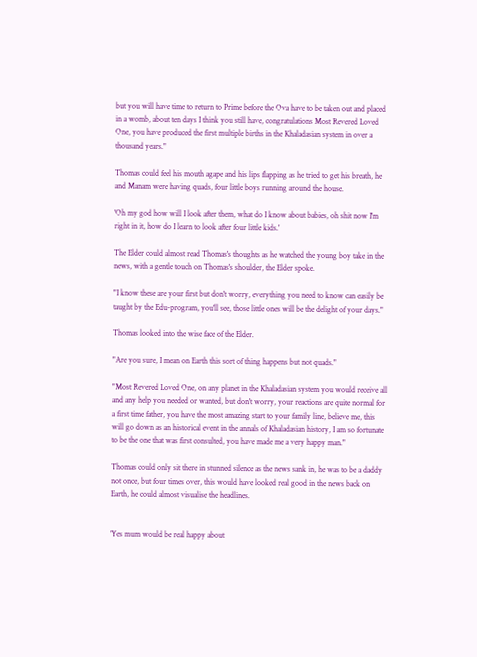but you will have time to return to Prime before the Ova have to be taken out and placed in a womb, about ten days I think you still have, congratulations Most Revered Loved One, you have produced the first multiple births in the Khaladasian system in over a thousand years."

Thomas could feel his mouth agape and his lips flapping as he tried to get his breath, he and Manam were having quads, four little boys running around the house.

'Oh my god how will I look after them, what do I know about babies, oh shit now I'm right in it, how do I learn to look after four little kids.'

The Elder could almost read Thomas's thoughts as he watched the young boy take in the news, with a gentle touch on Thomas's shoulder, the Elder spoke.

"I know these are your first but don't worry, everything you need to know can easily be taught by the Edu-program, you'll see, those little ones will be the delight of your days."

Thomas looked into the wise face of the Elder.

"Are you sure, I mean on Earth this sort of thing happens but not quads."

"Most Revered Loved One, on any planet in the Khaladasian system you would receive all and any help you needed or wanted, but don't worry, your reactions are quite normal for a first time father, you have the most amazing start to your family line, believe me, this will go down as an historical event in the annals of Khaladasian history, I am so fortunate to be the one that was first consulted, you have made me a very happy man."

Thomas could only sit there in stunned silence as the news sank in, he was to be a daddy not once, but four times over, this would have looked real good in the news back on Earth, he could almost visualise the headlines.


'Yes mum would be real happy about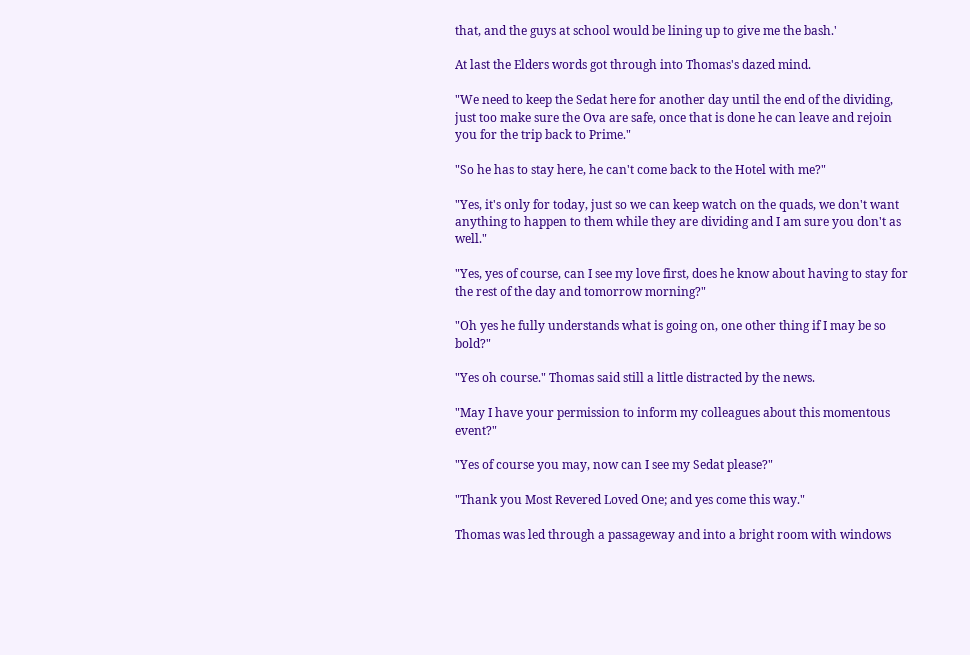that, and the guys at school would be lining up to give me the bash.'

At last the Elders words got through into Thomas's dazed mind.

"We need to keep the Sedat here for another day until the end of the dividing, just too make sure the Ova are safe, once that is done he can leave and rejoin you for the trip back to Prime."

"So he has to stay here, he can't come back to the Hotel with me?"

"Yes, it's only for today, just so we can keep watch on the quads, we don't want anything to happen to them while they are dividing and I am sure you don't as well."

"Yes, yes of course, can I see my love first, does he know about having to stay for the rest of the day and tomorrow morning?"

"Oh yes he fully understands what is going on, one other thing if I may be so bold?"

"Yes oh course." Thomas said still a little distracted by the news.

"May I have your permission to inform my colleagues about this momentous event?"

"Yes of course you may, now can I see my Sedat please?"

"Thank you Most Revered Loved One; and yes come this way."

Thomas was led through a passageway and into a bright room with windows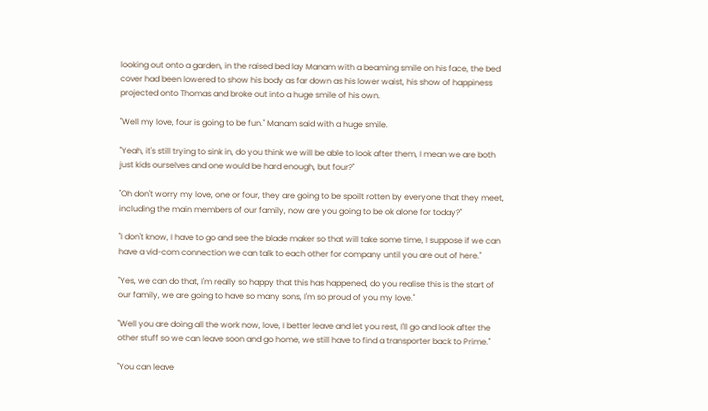looking out onto a garden, in the raised bed lay Manam with a beaming smile on his face, the bed cover had been lowered to show his body as far down as his lower waist, his show of happiness projected onto Thomas and broke out into a huge smile of his own.

"Well my love, four is going to be fun." Manam said with a huge smile.

"Yeah, it's still trying to sink in, do you think we will be able to look after them, I mean we are both just kids ourselves and one would be hard enough, but four?"

"Oh don't worry my love, one or four, they are going to be spoilt rotten by everyone that they meet, including the main members of our family, now are you going to be ok alone for today?"

"I don't know, I have to go and see the blade maker so that will take some time, I suppose if we can have a vid-com connection we can talk to each other for company until you are out of here."

"Yes, we can do that, I'm really so happy that this has happened, do you realise this is the start of our family, we are going to have so many sons, I'm so proud of you my love."

"Well you are doing all the work now, love, I better leave and let you rest, I'll go and look after the other stuff so we can leave soon and go home, we still have to find a transporter back to Prime."

"You can leave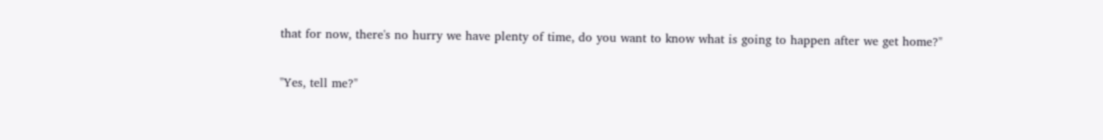that for now, there's no hurry we have plenty of time, do you want to know what is going to happen after we get home?"

"Yes, tell me?"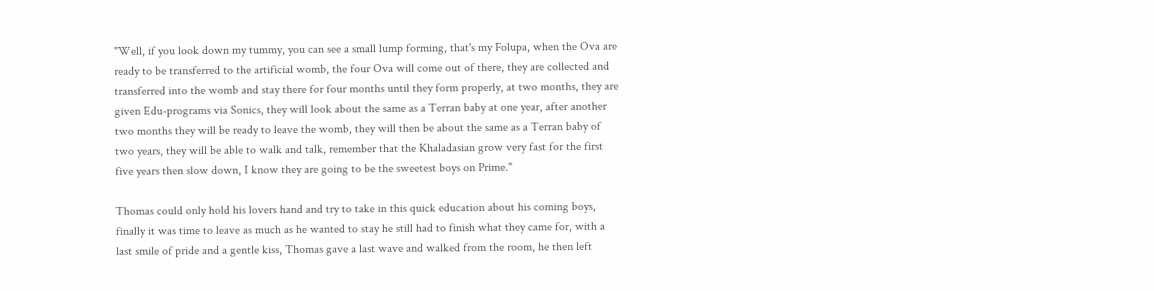"Well, if you look down my tummy, you can see a small lump forming, that's my Folupa, when the Ova are ready to be transferred to the artificial womb, the four Ova will come out of there, they are collected and transferred into the womb and stay there for four months until they form properly, at two months, they are given Edu-programs via Sonics, they will look about the same as a Terran baby at one year, after another two months they will be ready to leave the womb, they will then be about the same as a Terran baby of two years, they will be able to walk and talk, remember that the Khaladasian grow very fast for the first five years then slow down, I know they are going to be the sweetest boys on Prime."

Thomas could only hold his lovers hand and try to take in this quick education about his coming boys, finally it was time to leave as much as he wanted to stay he still had to finish what they came for, with a last smile of pride and a gentle kiss, Thomas gave a last wave and walked from the room, he then left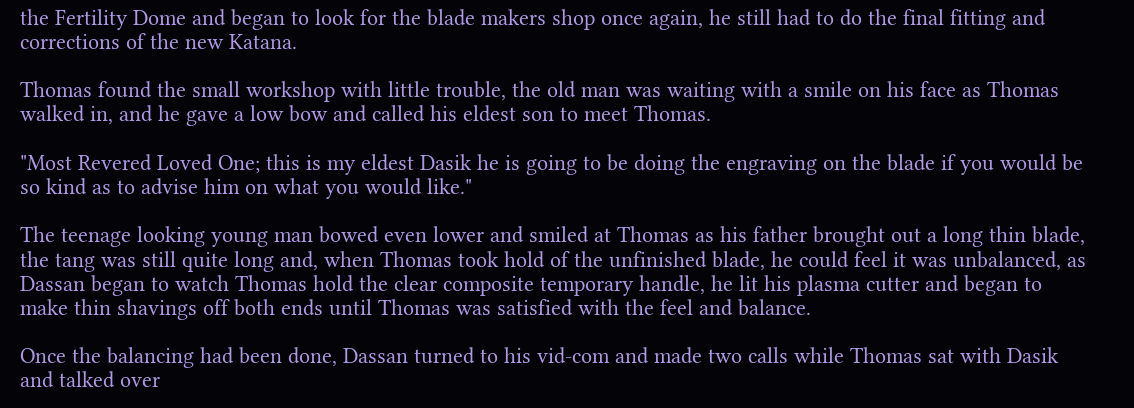the Fertility Dome and began to look for the blade makers shop once again, he still had to do the final fitting and corrections of the new Katana.

Thomas found the small workshop with little trouble, the old man was waiting with a smile on his face as Thomas walked in, and he gave a low bow and called his eldest son to meet Thomas.

"Most Revered Loved One; this is my eldest Dasik he is going to be doing the engraving on the blade if you would be so kind as to advise him on what you would like."

The teenage looking young man bowed even lower and smiled at Thomas as his father brought out a long thin blade, the tang was still quite long and, when Thomas took hold of the unfinished blade, he could feel it was unbalanced, as Dassan began to watch Thomas hold the clear composite temporary handle, he lit his plasma cutter and began to make thin shavings off both ends until Thomas was satisfied with the feel and balance.

Once the balancing had been done, Dassan turned to his vid-com and made two calls while Thomas sat with Dasik and talked over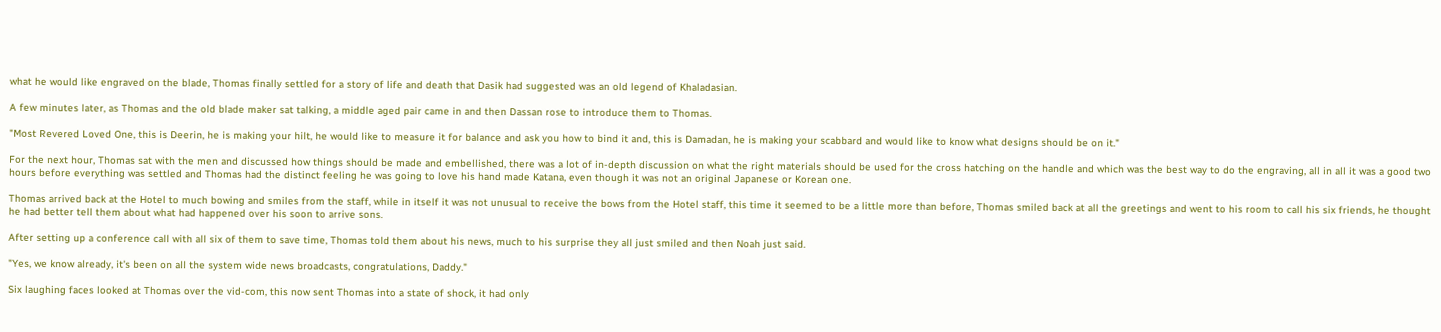what he would like engraved on the blade, Thomas finally settled for a story of life and death that Dasik had suggested was an old legend of Khaladasian.

A few minutes later, as Thomas and the old blade maker sat talking, a middle aged pair came in and then Dassan rose to introduce them to Thomas.

"Most Revered Loved One, this is Deerin, he is making your hilt, he would like to measure it for balance and ask you how to bind it and, this is Damadan, he is making your scabbard and would like to know what designs should be on it."

For the next hour, Thomas sat with the men and discussed how things should be made and embellished, there was a lot of in-depth discussion on what the right materials should be used for the cross hatching on the handle and which was the best way to do the engraving, all in all it was a good two hours before everything was settled and Thomas had the distinct feeling he was going to love his hand made Katana, even though it was not an original Japanese or Korean one.

Thomas arrived back at the Hotel to much bowing and smiles from the staff, while in itself it was not unusual to receive the bows from the Hotel staff, this time it seemed to be a little more than before, Thomas smiled back at all the greetings and went to his room to call his six friends, he thought he had better tell them about what had happened over his soon to arrive sons.

After setting up a conference call with all six of them to save time, Thomas told them about his news, much to his surprise they all just smiled and then Noah just said.

"Yes, we know already, it's been on all the system wide news broadcasts, congratulations, Daddy."

Six laughing faces looked at Thomas over the vid-com, this now sent Thomas into a state of shock, it had only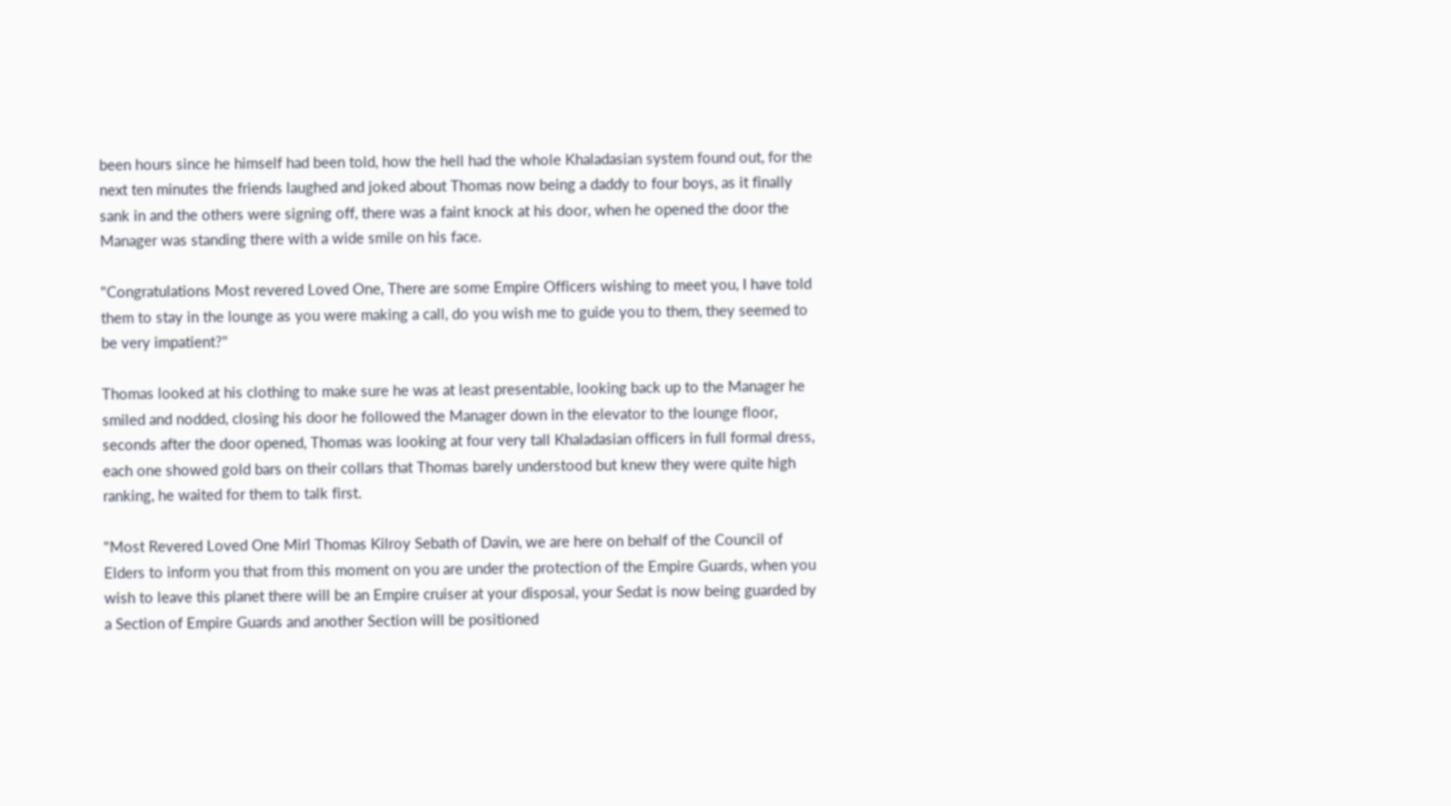been hours since he himself had been told, how the hell had the whole Khaladasian system found out, for the next ten minutes the friends laughed and joked about Thomas now being a daddy to four boys, as it finally sank in and the others were signing off, there was a faint knock at his door, when he opened the door the Manager was standing there with a wide smile on his face.

"Congratulations Most revered Loved One, There are some Empire Officers wishing to meet you, I have told them to stay in the lounge as you were making a call, do you wish me to guide you to them, they seemed to be very impatient?"

Thomas looked at his clothing to make sure he was at least presentable, looking back up to the Manager he smiled and nodded, closing his door he followed the Manager down in the elevator to the lounge floor, seconds after the door opened, Thomas was looking at four very tall Khaladasian officers in full formal dress, each one showed gold bars on their collars that Thomas barely understood but knew they were quite high ranking, he waited for them to talk first.

"Most Revered Loved One Mirl Thomas Kilroy Sebath of Davin, we are here on behalf of the Council of Elders to inform you that from this moment on you are under the protection of the Empire Guards, when you wish to leave this planet there will be an Empire cruiser at your disposal, your Sedat is now being guarded by a Section of Empire Guards and another Section will be positioned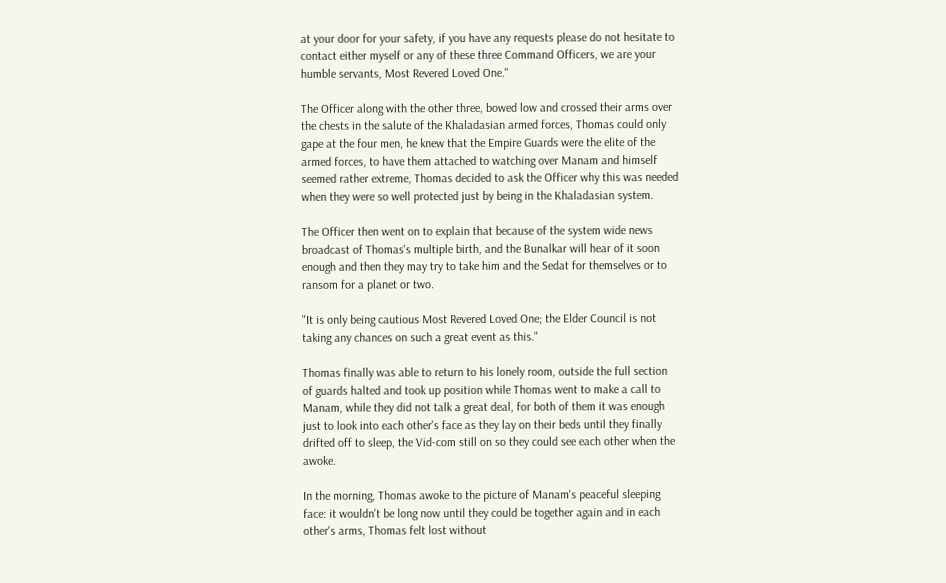at your door for your safety, if you have any requests please do not hesitate to contact either myself or any of these three Command Officers, we are your humble servants, Most Revered Loved One."

The Officer along with the other three, bowed low and crossed their arms over the chests in the salute of the Khaladasian armed forces, Thomas could only gape at the four men, he knew that the Empire Guards were the elite of the armed forces, to have them attached to watching over Manam and himself seemed rather extreme, Thomas decided to ask the Officer why this was needed when they were so well protected just by being in the Khaladasian system.

The Officer then went on to explain that because of the system wide news broadcast of Thomas's multiple birth, and the Bunalkar will hear of it soon enough and then they may try to take him and the Sedat for themselves or to ransom for a planet or two.

"It is only being cautious Most Revered Loved One; the Elder Council is not taking any chances on such a great event as this."

Thomas finally was able to return to his lonely room, outside the full section of guards halted and took up position while Thomas went to make a call to Manam, while they did not talk a great deal, for both of them it was enough just to look into each other's face as they lay on their beds until they finally drifted off to sleep, the Vid-com still on so they could see each other when the awoke.

In the morning, Thomas awoke to the picture of Manam's peaceful sleeping face: it wouldn't be long now until they could be together again and in each other's arms, Thomas felt lost without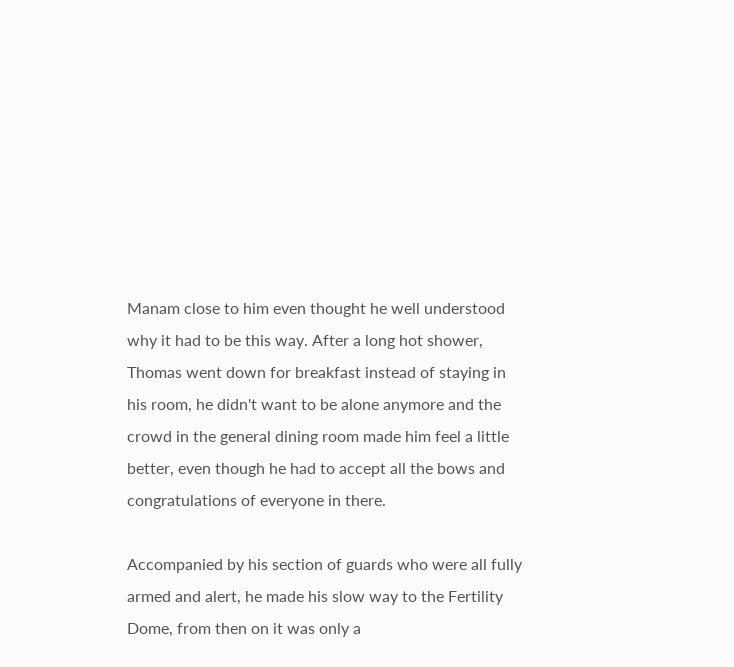Manam close to him even thought he well understood why it had to be this way. After a long hot shower, Thomas went down for breakfast instead of staying in his room, he didn't want to be alone anymore and the crowd in the general dining room made him feel a little better, even though he had to accept all the bows and congratulations of everyone in there.

Accompanied by his section of guards who were all fully armed and alert, he made his slow way to the Fertility Dome, from then on it was only a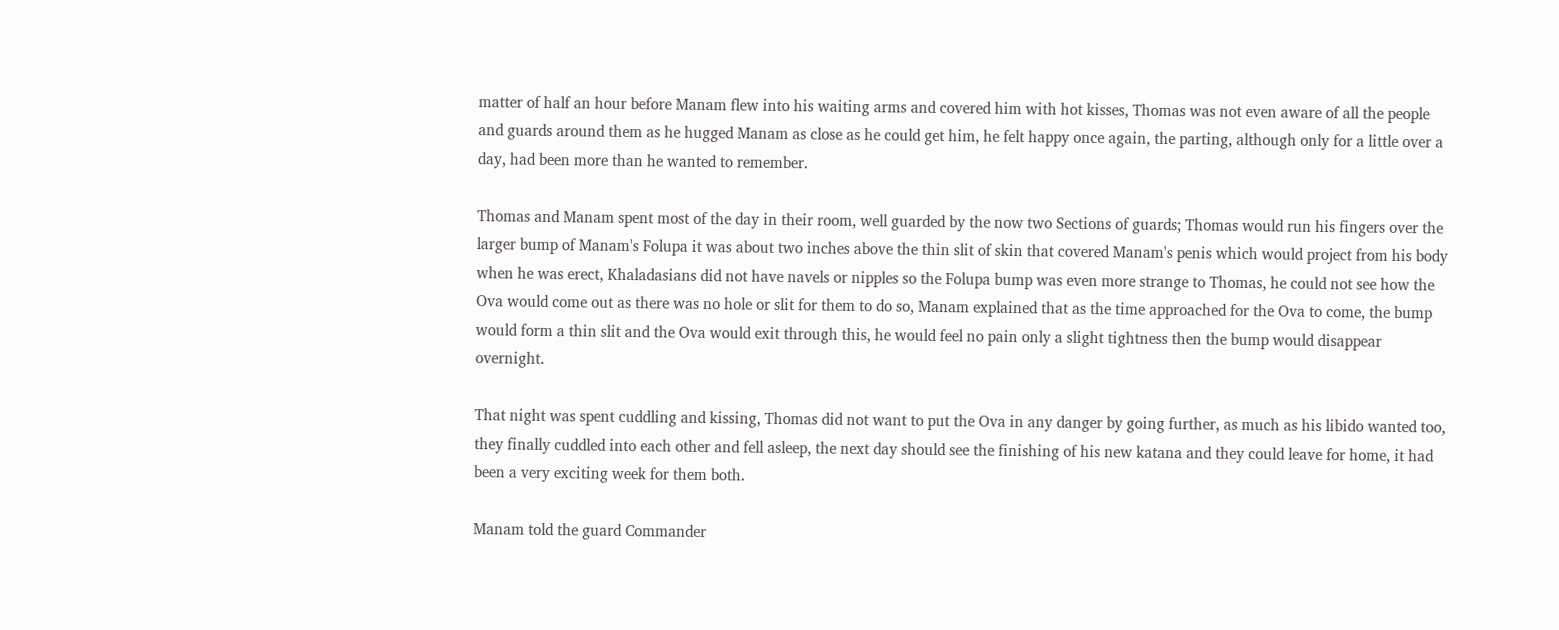matter of half an hour before Manam flew into his waiting arms and covered him with hot kisses, Thomas was not even aware of all the people and guards around them as he hugged Manam as close as he could get him, he felt happy once again, the parting, although only for a little over a day, had been more than he wanted to remember.

Thomas and Manam spent most of the day in their room, well guarded by the now two Sections of guards; Thomas would run his fingers over the larger bump of Manam's Folupa it was about two inches above the thin slit of skin that covered Manam's penis which would project from his body when he was erect, Khaladasians did not have navels or nipples so the Folupa bump was even more strange to Thomas, he could not see how the Ova would come out as there was no hole or slit for them to do so, Manam explained that as the time approached for the Ova to come, the bump would form a thin slit and the Ova would exit through this, he would feel no pain only a slight tightness then the bump would disappear overnight.

That night was spent cuddling and kissing, Thomas did not want to put the Ova in any danger by going further, as much as his libido wanted too, they finally cuddled into each other and fell asleep, the next day should see the finishing of his new katana and they could leave for home, it had been a very exciting week for them both.

Manam told the guard Commander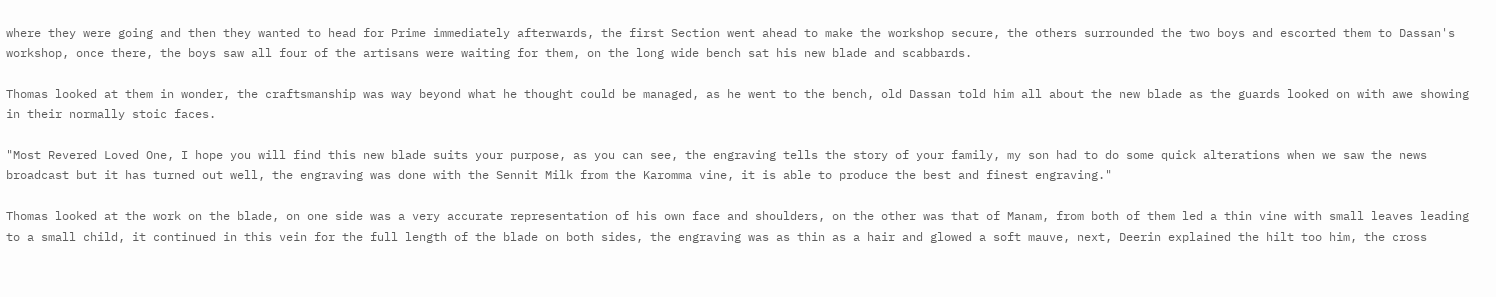where they were going and then they wanted to head for Prime immediately afterwards, the first Section went ahead to make the workshop secure, the others surrounded the two boys and escorted them to Dassan's workshop, once there, the boys saw all four of the artisans were waiting for them, on the long wide bench sat his new blade and scabbards.

Thomas looked at them in wonder, the craftsmanship was way beyond what he thought could be managed, as he went to the bench, old Dassan told him all about the new blade as the guards looked on with awe showing in their normally stoic faces.

"Most Revered Loved One, I hope you will find this new blade suits your purpose, as you can see, the engraving tells the story of your family, my son had to do some quick alterations when we saw the news broadcast but it has turned out well, the engraving was done with the Sennit Milk from the Karomma vine, it is able to produce the best and finest engraving."

Thomas looked at the work on the blade, on one side was a very accurate representation of his own face and shoulders, on the other was that of Manam, from both of them led a thin vine with small leaves leading to a small child, it continued in this vein for the full length of the blade on both sides, the engraving was as thin as a hair and glowed a soft mauve, next, Deerin explained the hilt too him, the cross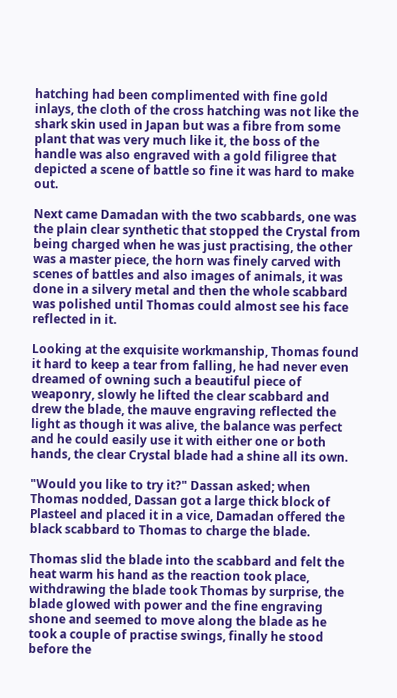hatching had been complimented with fine gold inlays, the cloth of the cross hatching was not like the shark skin used in Japan but was a fibre from some plant that was very much like it, the boss of the handle was also engraved with a gold filigree that depicted a scene of battle so fine it was hard to make out.

Next came Damadan with the two scabbards, one was the plain clear synthetic that stopped the Crystal from being charged when he was just practising, the other was a master piece, the horn was finely carved with scenes of battles and also images of animals, it was done in a silvery metal and then the whole scabbard was polished until Thomas could almost see his face reflected in it.

Looking at the exquisite workmanship, Thomas found it hard to keep a tear from falling, he had never even dreamed of owning such a beautiful piece of weaponry, slowly he lifted the clear scabbard and drew the blade, the mauve engraving reflected the light as though it was alive, the balance was perfect and he could easily use it with either one or both hands, the clear Crystal blade had a shine all its own.

"Would you like to try it?" Dassan asked; when Thomas nodded, Dassan got a large thick block of Plasteel and placed it in a vice, Damadan offered the black scabbard to Thomas to charge the blade.

Thomas slid the blade into the scabbard and felt the heat warm his hand as the reaction took place, withdrawing the blade took Thomas by surprise, the blade glowed with power and the fine engraving shone and seemed to move along the blade as he took a couple of practise swings, finally he stood before the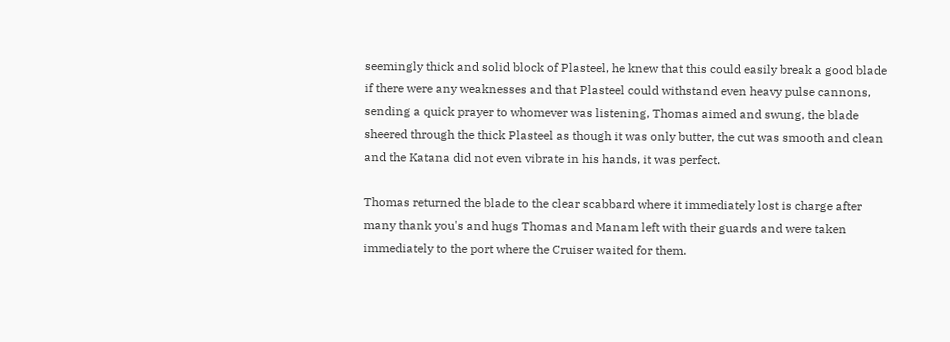seemingly thick and solid block of Plasteel, he knew that this could easily break a good blade if there were any weaknesses and that Plasteel could withstand even heavy pulse cannons, sending a quick prayer to whomever was listening, Thomas aimed and swung, the blade sheered through the thick Plasteel as though it was only butter, the cut was smooth and clean and the Katana did not even vibrate in his hands, it was perfect.

Thomas returned the blade to the clear scabbard where it immediately lost is charge after many thank you's and hugs Thomas and Manam left with their guards and were taken immediately to the port where the Cruiser waited for them.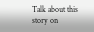Talk about this story on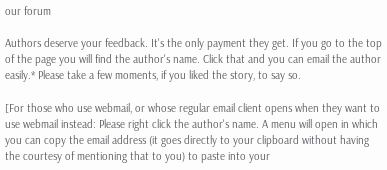our forum

Authors deserve your feedback. It's the only payment they get. If you go to the top of the page you will find the author's name. Click that and you can email the author easily.* Please take a few moments, if you liked the story, to say so.

[For those who use webmail, or whose regular email client opens when they want to use webmail instead: Please right click the author's name. A menu will open in which you can copy the email address (it goes directly to your clipboard without having the courtesy of mentioning that to you) to paste into your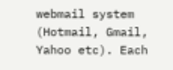webmail system (Hotmail, Gmail, Yahoo etc). Each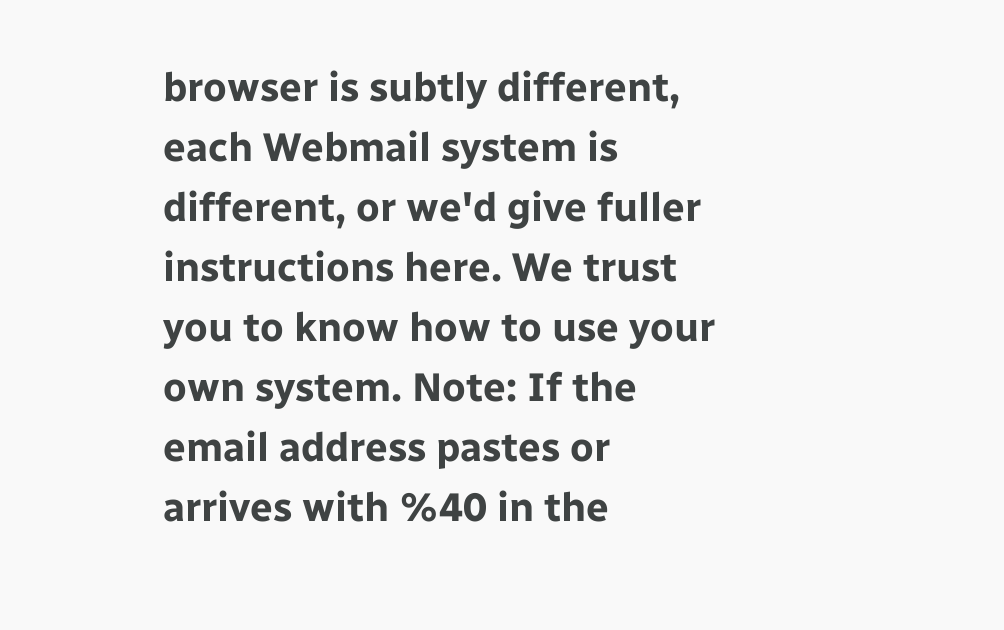browser is subtly different, each Webmail system is different, or we'd give fuller instructions here. We trust you to know how to use your own system. Note: If the email address pastes or arrives with %40 in the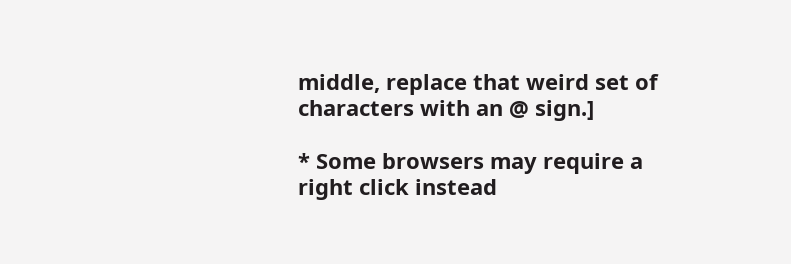middle, replace that weird set of characters with an @ sign.]

* Some browsers may require a right click instead